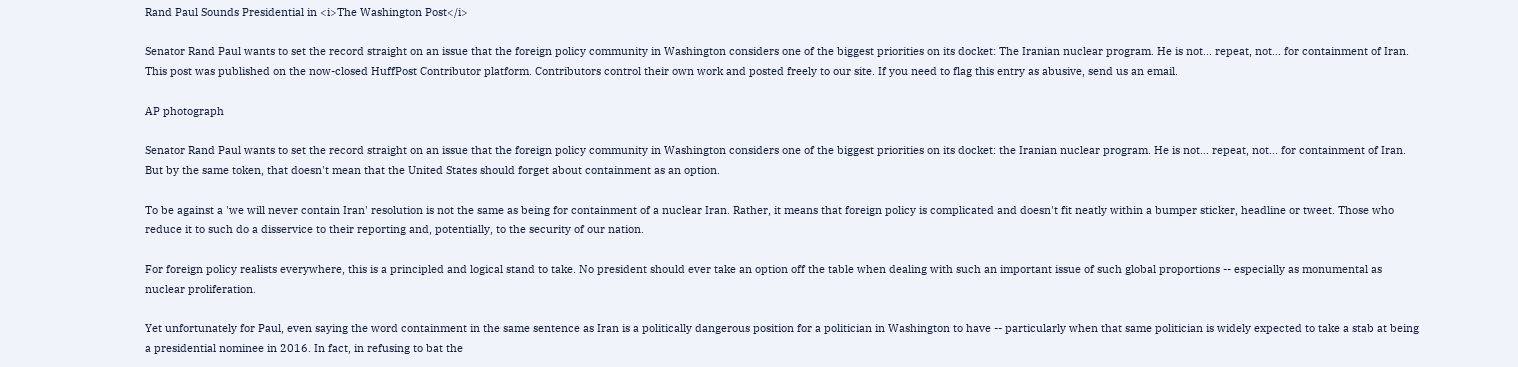Rand Paul Sounds Presidential in <i>The Washington Post</i>

Senator Rand Paul wants to set the record straight on an issue that the foreign policy community in Washington considers one of the biggest priorities on its docket: The Iranian nuclear program. He is not... repeat, not... for containment of Iran.
This post was published on the now-closed HuffPost Contributor platform. Contributors control their own work and posted freely to our site. If you need to flag this entry as abusive, send us an email.

AP photograph

Senator Rand Paul wants to set the record straight on an issue that the foreign policy community in Washington considers one of the biggest priorities on its docket: the Iranian nuclear program. He is not... repeat, not... for containment of Iran. But by the same token, that doesn't mean that the United States should forget about containment as an option.

To be against a 'we will never contain Iran' resolution is not the same as being for containment of a nuclear Iran. Rather, it means that foreign policy is complicated and doesn't fit neatly within a bumper sticker, headline or tweet. Those who reduce it to such do a disservice to their reporting and, potentially, to the security of our nation.

For foreign policy realists everywhere, this is a principled and logical stand to take. No president should ever take an option off the table when dealing with such an important issue of such global proportions -- especially as monumental as nuclear proliferation.

Yet unfortunately for Paul, even saying the word containment in the same sentence as Iran is a politically dangerous position for a politician in Washington to have -- particularly when that same politician is widely expected to take a stab at being a presidential nominee in 2016. In fact, in refusing to bat the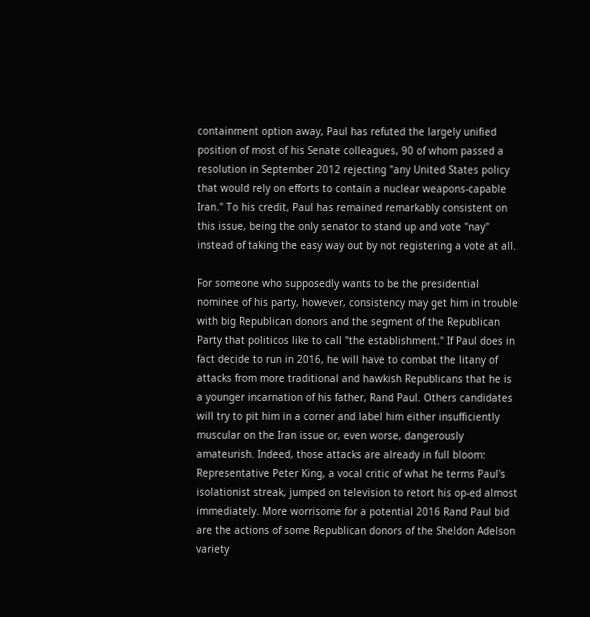containment option away, Paul has refuted the largely unified position of most of his Senate colleagues, 90 of whom passed a resolution in September 2012 rejecting "any United States policy that would rely on efforts to contain a nuclear weapons-capable Iran." To his credit, Paul has remained remarkably consistent on this issue, being the only senator to stand up and vote "nay" instead of taking the easy way out by not registering a vote at all.

For someone who supposedly wants to be the presidential nominee of his party, however, consistency may get him in trouble with big Republican donors and the segment of the Republican Party that politicos like to call "the establishment." If Paul does in fact decide to run in 2016, he will have to combat the litany of attacks from more traditional and hawkish Republicans that he is a younger incarnation of his father, Rand Paul. Others candidates will try to pit him in a corner and label him either insufficiently muscular on the Iran issue or, even worse, dangerously amateurish. Indeed, those attacks are already in full bloom: Representative Peter King, a vocal critic of what he terms Paul's isolationist streak, jumped on television to retort his op-ed almost immediately. More worrisome for a potential 2016 Rand Paul bid are the actions of some Republican donors of the Sheldon Adelson variety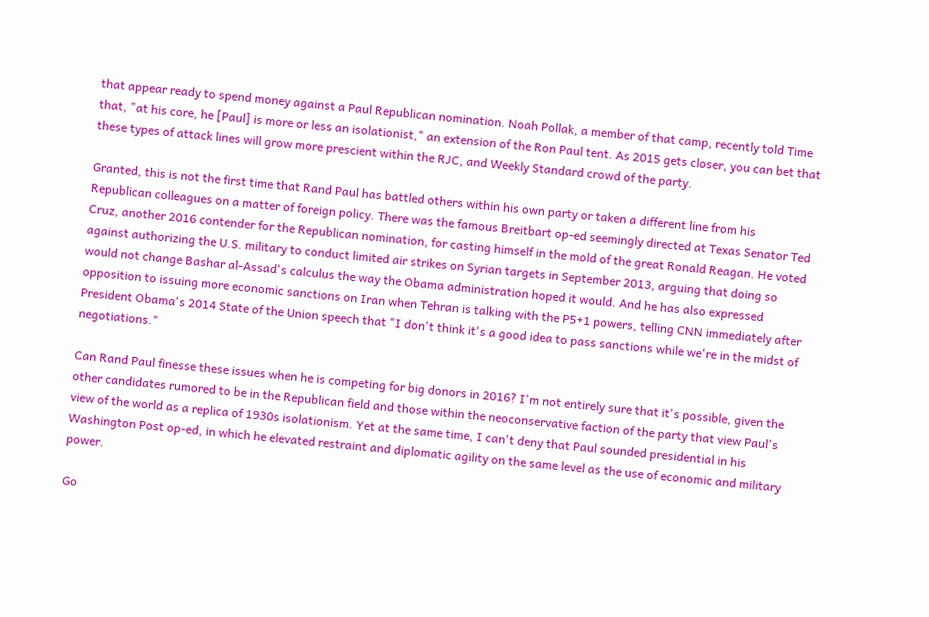that appear ready to spend money against a Paul Republican nomination. Noah Pollak, a member of that camp, recently told Time that, "at his core, he [Paul] is more or less an isolationist," an extension of the Ron Paul tent. As 2015 gets closer, you can bet that these types of attack lines will grow more prescient within the RJC, and Weekly Standard crowd of the party.

Granted, this is not the first time that Rand Paul has battled others within his own party or taken a different line from his Republican colleagues on a matter of foreign policy. There was the famous Breitbart op-ed seemingly directed at Texas Senator Ted Cruz, another 2016 contender for the Republican nomination, for casting himself in the mold of the great Ronald Reagan. He voted against authorizing the U.S. military to conduct limited air strikes on Syrian targets in September 2013, arguing that doing so would not change Bashar al-Assad's calculus the way the Obama administration hoped it would. And he has also expressed opposition to issuing more economic sanctions on Iran when Tehran is talking with the P5+1 powers, telling CNN immediately after President Obama's 2014 State of the Union speech that "I don't think it's a good idea to pass sanctions while we're in the midst of negotiations."

Can Rand Paul finesse these issues when he is competing for big donors in 2016? I'm not entirely sure that it's possible, given the other candidates rumored to be in the Republican field and those within the neoconservative faction of the party that view Paul's view of the world as a replica of 1930s isolationism. Yet at the same time, I can't deny that Paul sounded presidential in his Washington Post op-ed, in which he elevated restraint and diplomatic agility on the same level as the use of economic and military power.

Go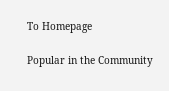To Homepage

Popular in the Community